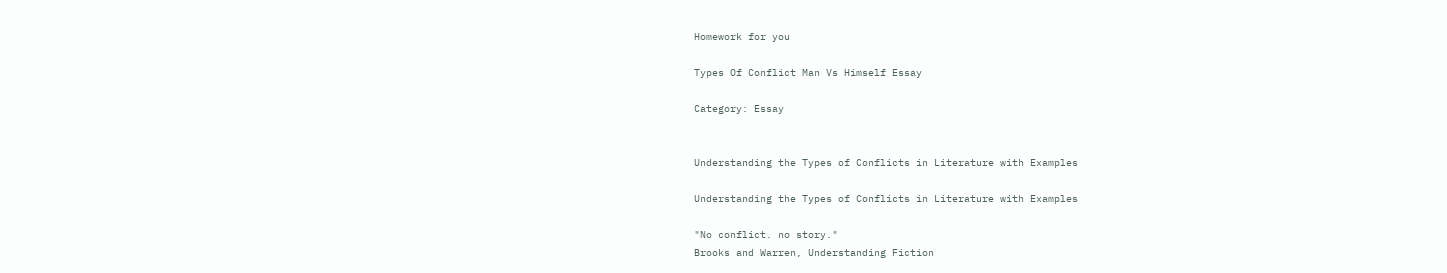Homework for you

Types Of Conflict Man Vs Himself Essay

Category: Essay


Understanding the Types of Conflicts in Literature with Examples

Understanding the Types of Conflicts in Literature with Examples

"No conflict. no story."
Brooks and Warren, Understanding Fiction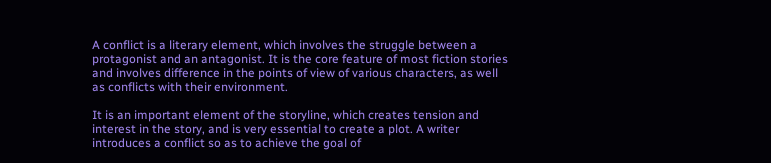A conflict is a literary element, which involves the struggle between a protagonist and an antagonist. It is the core feature of most fiction stories and involves difference in the points of view of various characters, as well as conflicts with their environment.

It is an important element of the storyline, which creates tension and interest in the story, and is very essential to create a plot. A writer introduces a conflict so as to achieve the goal of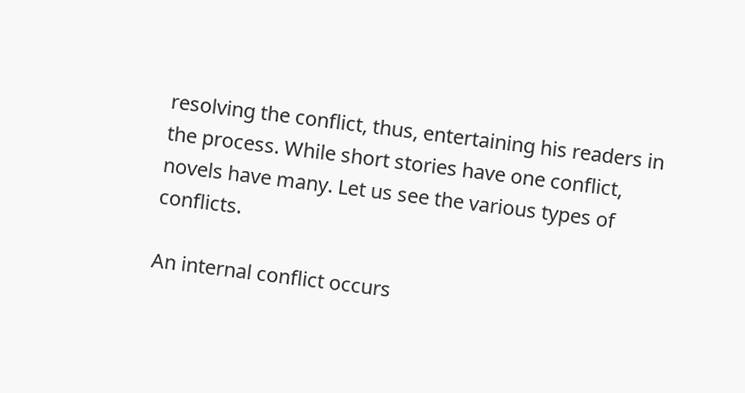resolving the conflict, thus, entertaining his readers in the process. While short stories have one conflict, novels have many. Let us see the various types of conflicts.

An internal conflict occurs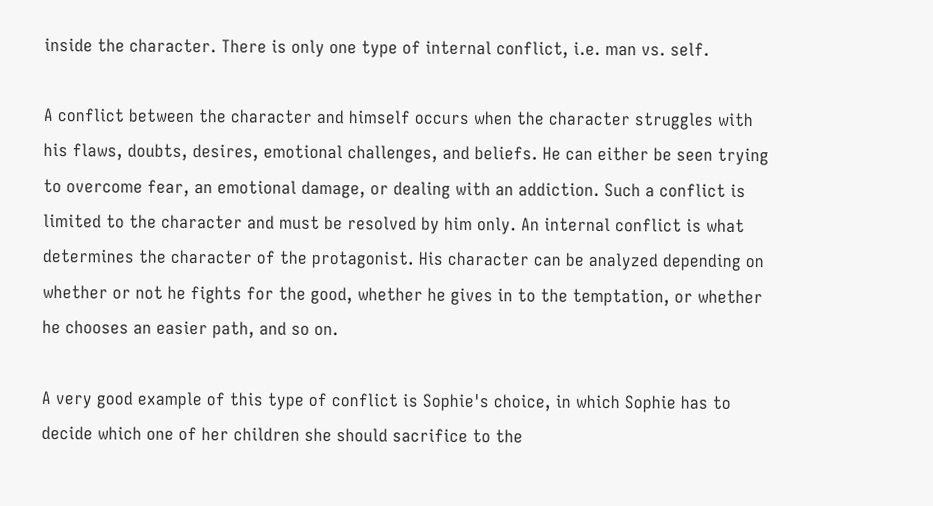inside the character. There is only one type of internal conflict, i.e. man vs. self.

A conflict between the character and himself occurs when the character struggles with his flaws, doubts, desires, emotional challenges, and beliefs. He can either be seen trying to overcome fear, an emotional damage, or dealing with an addiction. Such a conflict is limited to the character and must be resolved by him only. An internal conflict is what determines the character of the protagonist. His character can be analyzed depending on whether or not he fights for the good, whether he gives in to the temptation, or whether he chooses an easier path, and so on.

A very good example of this type of conflict is Sophie's choice, in which Sophie has to decide which one of her children she should sacrifice to the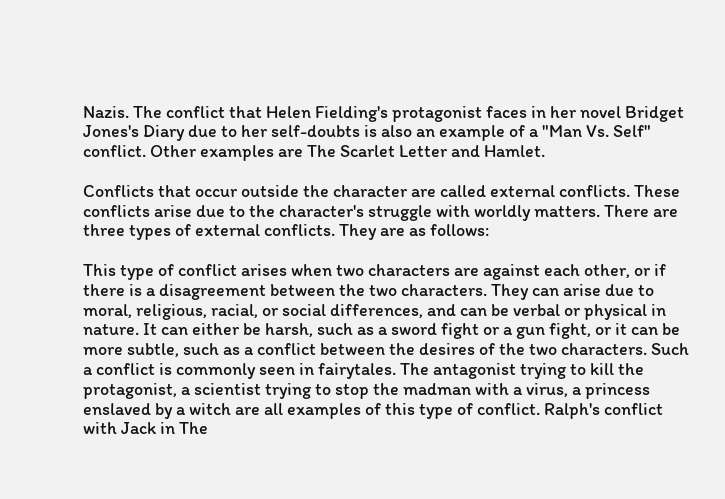Nazis. The conflict that Helen Fielding's protagonist faces in her novel Bridget Jones's Diary due to her self-doubts is also an example of a "Man Vs. Self" conflict. Other examples are The Scarlet Letter and Hamlet.

Conflicts that occur outside the character are called external conflicts. These conflicts arise due to the character's struggle with worldly matters. There are three types of external conflicts. They are as follows:

This type of conflict arises when two characters are against each other, or if there is a disagreement between the two characters. They can arise due to moral, religious, racial, or social differences, and can be verbal or physical in nature. It can either be harsh, such as a sword fight or a gun fight, or it can be more subtle, such as a conflict between the desires of the two characters. Such a conflict is commonly seen in fairytales. The antagonist trying to kill the protagonist, a scientist trying to stop the madman with a virus, a princess enslaved by a witch are all examples of this type of conflict. Ralph's conflict with Jack in The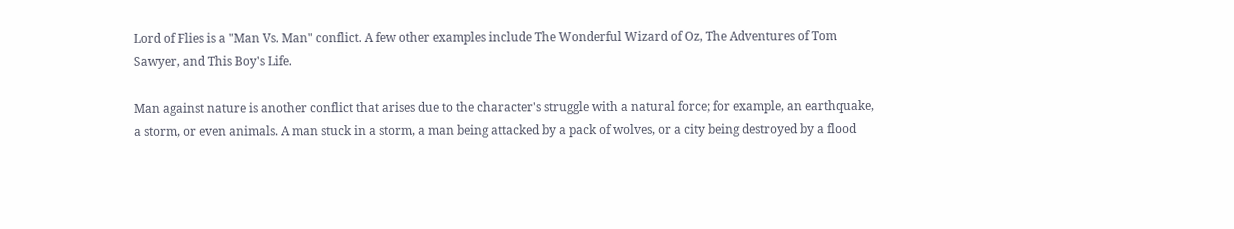Lord of Flies is a "Man Vs. Man" conflict. A few other examples include The Wonderful Wizard of Oz, The Adventures of Tom Sawyer, and This Boy's Life.

Man against nature is another conflict that arises due to the character's struggle with a natural force; for example, an earthquake, a storm, or even animals. A man stuck in a storm, a man being attacked by a pack of wolves, or a city being destroyed by a flood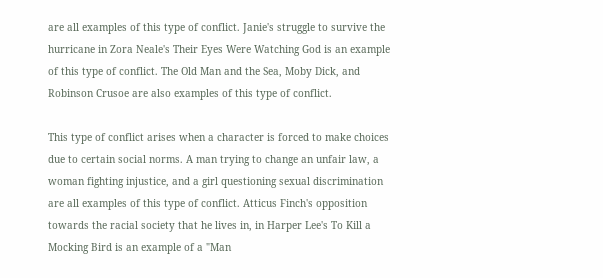are all examples of this type of conflict. Janie's struggle to survive the hurricane in Zora Neale's Their Eyes Were Watching God is an example of this type of conflict. The Old Man and the Sea, Moby Dick, and Robinson Crusoe are also examples of this type of conflict.

This type of conflict arises when a character is forced to make choices due to certain social norms. A man trying to change an unfair law, a woman fighting injustice, and a girl questioning sexual discrimination are all examples of this type of conflict. Atticus Finch's opposition towards the racial society that he lives in, in Harper Lee's To Kill a Mocking Bird is an example of a "Man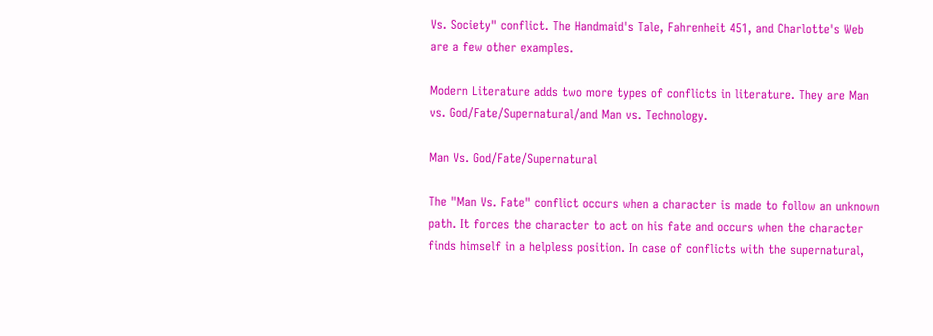Vs. Society" conflict. The Handmaid's Tale, Fahrenheit 451, and Charlotte's Web are a few other examples.

Modern Literature adds two more types of conflicts in literature. They are Man vs. God/Fate/Supernatural/and Man vs. Technology.

Man Vs. God/Fate/Supernatural

The "Man Vs. Fate" conflict occurs when a character is made to follow an unknown path. It forces the character to act on his fate and occurs when the character finds himself in a helpless position. In case of conflicts with the supernatural,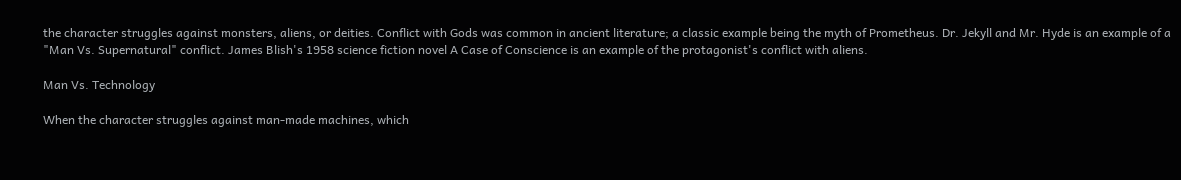the character struggles against monsters, aliens, or deities. Conflict with Gods was common in ancient literature; a classic example being the myth of Prometheus. Dr. Jekyll and Mr. Hyde is an example of a "Man Vs. Supernatural" conflict. James Blish's 1958 science fiction novel A Case of Conscience is an example of the protagonist's conflict with aliens.

Man Vs. Technology

When the character struggles against man-made machines, which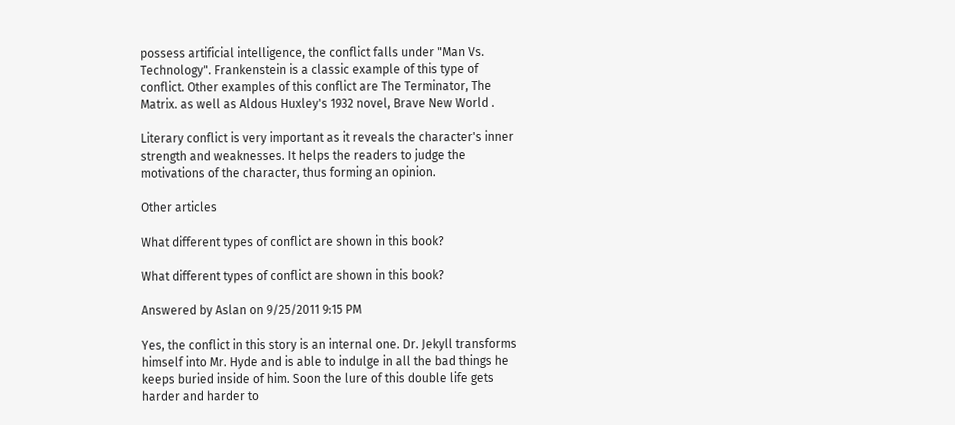possess artificial intelligence, the conflict falls under "Man Vs. Technology". Frankenstein is a classic example of this type of conflict. Other examples of this conflict are The Terminator, The Matrix. as well as Aldous Huxley's 1932 novel, Brave New World .

Literary conflict is very important as it reveals the character's inner strength and weaknesses. It helps the readers to judge the motivations of the character, thus forming an opinion.

Other articles

What different types of conflict are shown in this book?

What different types of conflict are shown in this book?

Answered by Aslan on 9/25/2011 9:15 PM

Yes, the conflict in this story is an internal one. Dr. Jekyll transforms himself into Mr. Hyde and is able to indulge in all the bad things he keeps buried inside of him. Soon the lure of this double life gets harder and harder to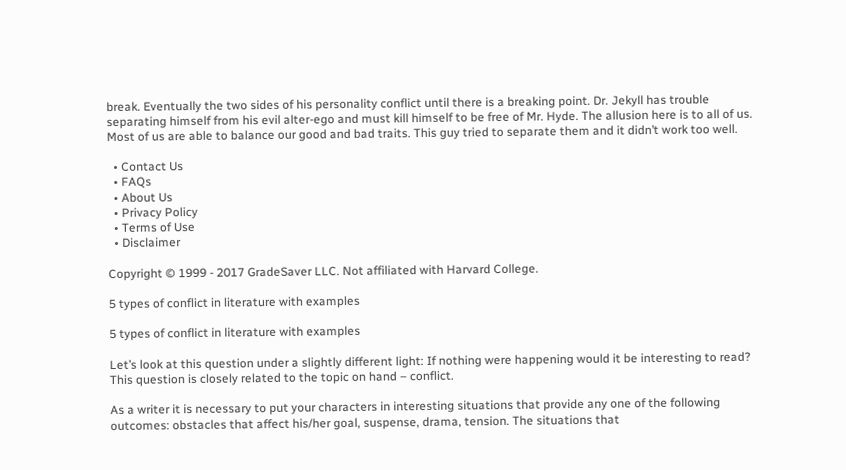break. Eventually the two sides of his personality conflict until there is a breaking point. Dr. Jekyll has trouble separating himself from his evil alter-ego and must kill himself to be free of Mr. Hyde. The allusion here is to all of us. Most of us are able to balance our good and bad traits. This guy tried to separate them and it didn’t work too well.

  • Contact Us
  • FAQs
  • About Us
  • Privacy Policy
  • Terms of Use
  • Disclaimer

Copyright © 1999 - 2017 GradeSaver LLC. Not affiliated with Harvard College.

5 types of conflict in literature with examples

5 types of conflict in literature with examples

Let’s look at this question under a slightly different light: If nothing were happening would it be interesting to read? This question is closely related to the topic on hand – conflict.

As a writer it is necessary to put your characters in interesting situations that provide any one of the following outcomes: obstacles that affect his/her goal, suspense, drama, tension. The situations that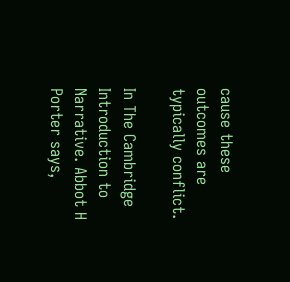cause these outcomes are typically conflict.

In The Cambridge Introduction to Narrative. Abbot H Porter says,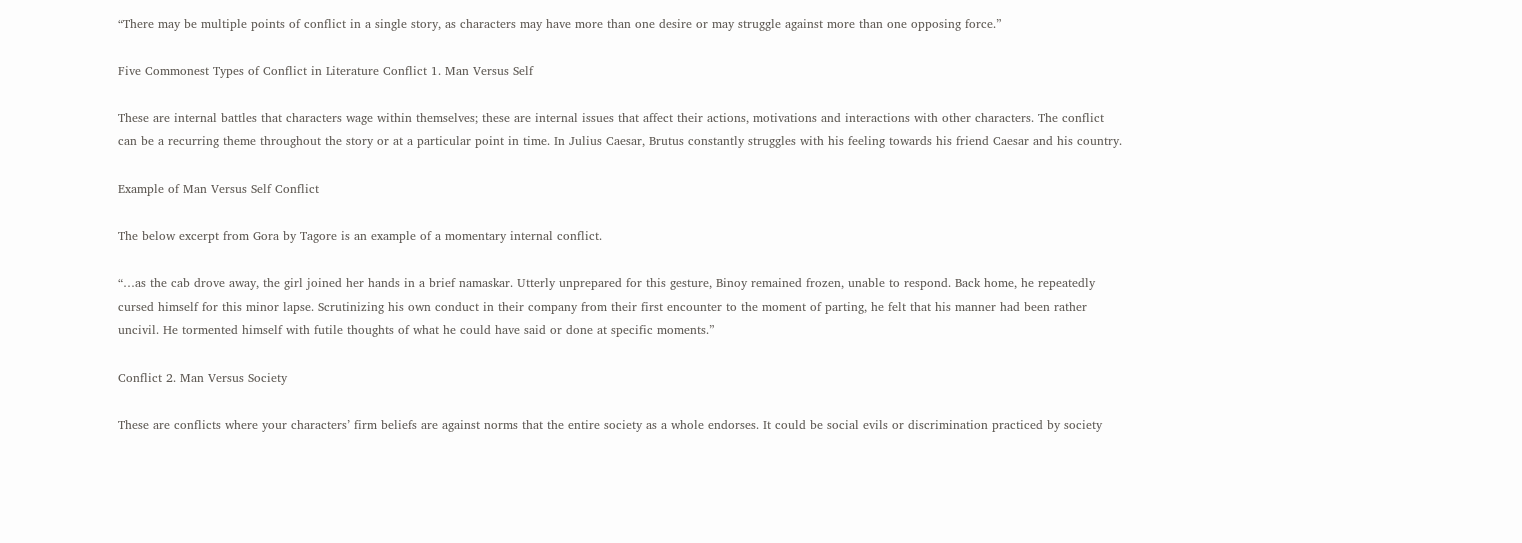“There may be multiple points of conflict in a single story, as characters may have more than one desire or may struggle against more than one opposing force.”

Five Commonest Types of Conflict in Literature Conflict 1. Man Versus Self

These are internal battles that characters wage within themselves; these are internal issues that affect their actions, motivations and interactions with other characters. The conflict can be a recurring theme throughout the story or at a particular point in time. In Julius Caesar, Brutus constantly struggles with his feeling towards his friend Caesar and his country.

Example of Man Versus Self Conflict

The below excerpt from Gora by Tagore is an example of a momentary internal conflict.

“…as the cab drove away, the girl joined her hands in a brief namaskar. Utterly unprepared for this gesture, Binoy remained frozen, unable to respond. Back home, he repeatedly cursed himself for this minor lapse. Scrutinizing his own conduct in their company from their first encounter to the moment of parting, he felt that his manner had been rather uncivil. He tormented himself with futile thoughts of what he could have said or done at specific moments.”

Conflict 2. Man Versus Society

These are conflicts where your characters’ firm beliefs are against norms that the entire society as a whole endorses. It could be social evils or discrimination practiced by society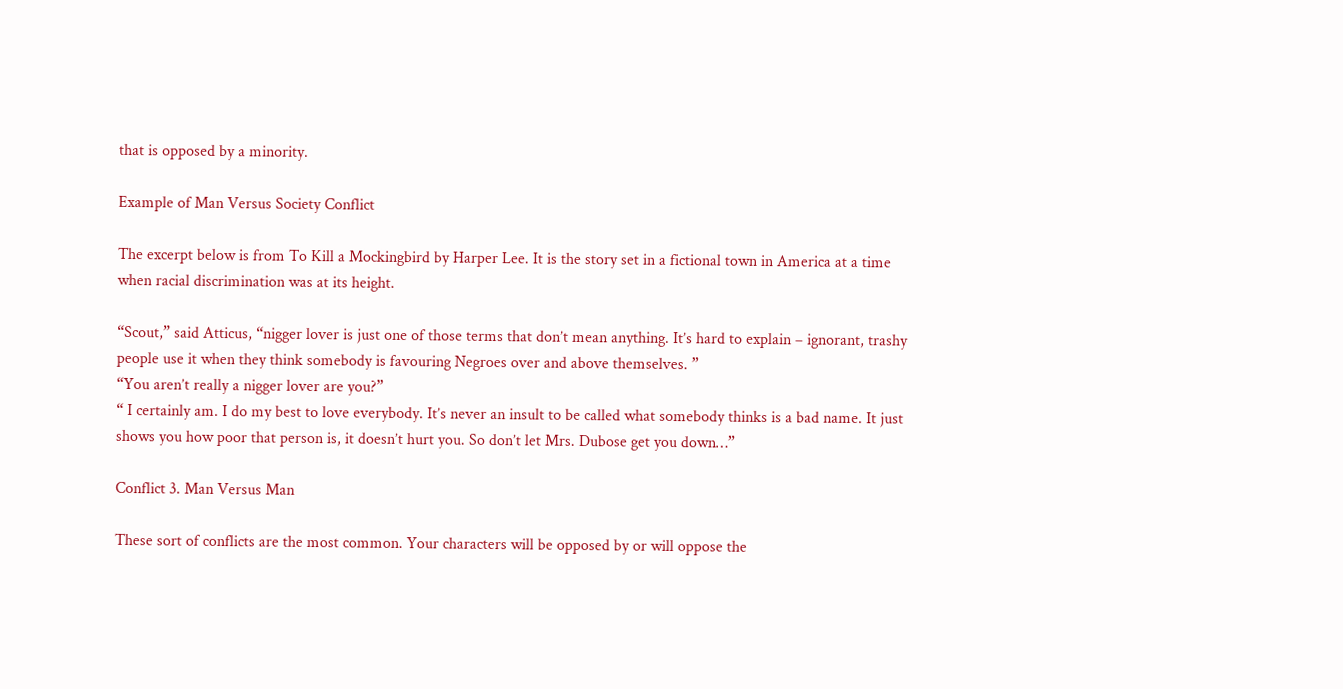that is opposed by a minority.

Example of Man Versus Society Conflict

The excerpt below is from To Kill a Mockingbird by Harper Lee. It is the story set in a fictional town in America at a time when racial discrimination was at its height.

“Scout,” said Atticus, “nigger lover is just one of those terms that don’t mean anything. It’s hard to explain – ignorant, trashy people use it when they think somebody is favouring Negroes over and above themselves. ”
“You aren’t really a nigger lover are you?”
“ I certainly am. I do my best to love everybody. It’s never an insult to be called what somebody thinks is a bad name. It just shows you how poor that person is, it doesn’t hurt you. So don’t let Mrs. Dubose get you down…”

Conflict 3. Man Versus Man

These sort of conflicts are the most common. Your characters will be opposed by or will oppose the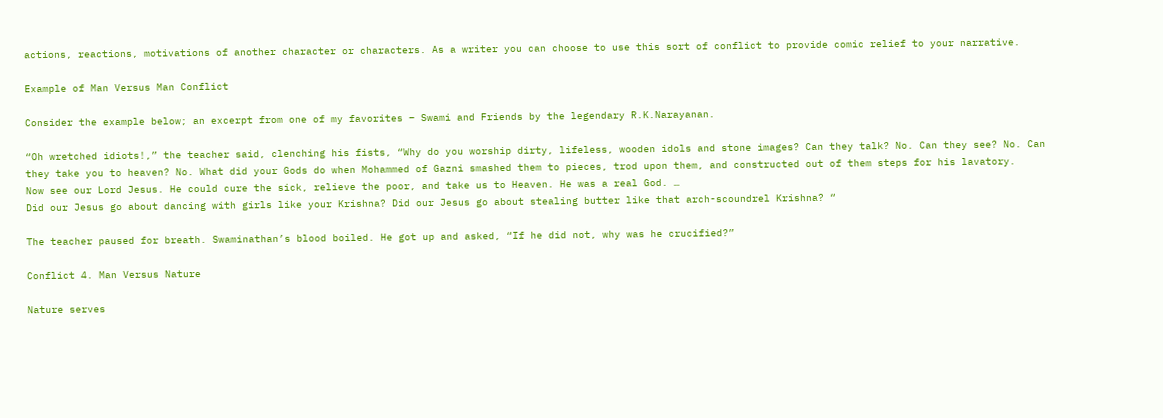actions, reactions, motivations of another character or characters. As a writer you can choose to use this sort of conflict to provide comic relief to your narrative.

Example of Man Versus Man Conflict

Consider the example below; an excerpt from one of my favorites – Swami and Friends by the legendary R.K.Narayanan.

“Oh wretched idiots!,” the teacher said, clenching his fists, “Why do you worship dirty, lifeless, wooden idols and stone images? Can they talk? No. Can they see? No. Can they take you to heaven? No. What did your Gods do when Mohammed of Gazni smashed them to pieces, trod upon them, and constructed out of them steps for his lavatory.
Now see our Lord Jesus. He could cure the sick, relieve the poor, and take us to Heaven. He was a real God. …
Did our Jesus go about dancing with girls like your Krishna? Did our Jesus go about stealing butter like that arch-scoundrel Krishna? “

The teacher paused for breath. Swaminathan’s blood boiled. He got up and asked, “If he did not, why was he crucified?”

Conflict 4. Man Versus Nature

Nature serves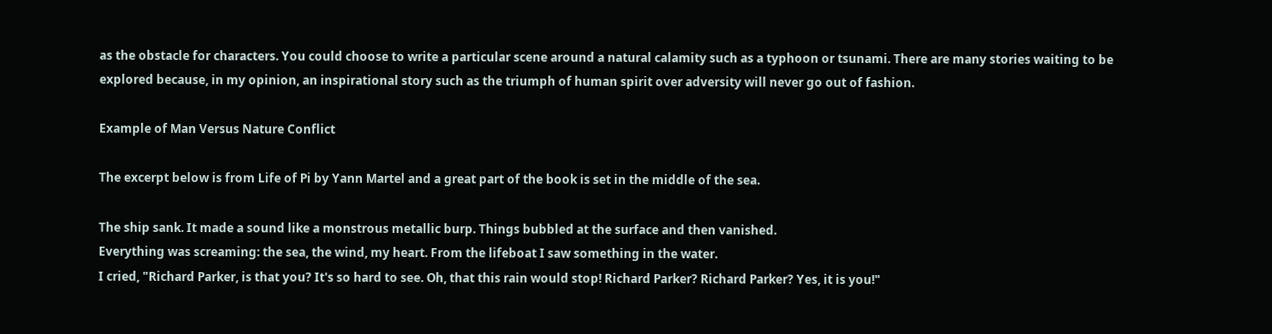as the obstacle for characters. You could choose to write a particular scene around a natural calamity such as a typhoon or tsunami. There are many stories waiting to be explored because, in my opinion, an inspirational story such as the triumph of human spirit over adversity will never go out of fashion.

Example of Man Versus Nature Conflict

The excerpt below is from Life of Pi by Yann Martel and a great part of the book is set in the middle of the sea.

The ship sank. It made a sound like a monstrous metallic burp. Things bubbled at the surface and then vanished.
Everything was screaming: the sea, the wind, my heart. From the lifeboat I saw something in the water.
I cried, "Richard Parker, is that you? It's so hard to see. Oh, that this rain would stop! Richard Parker? Richard Parker? Yes, it is you!"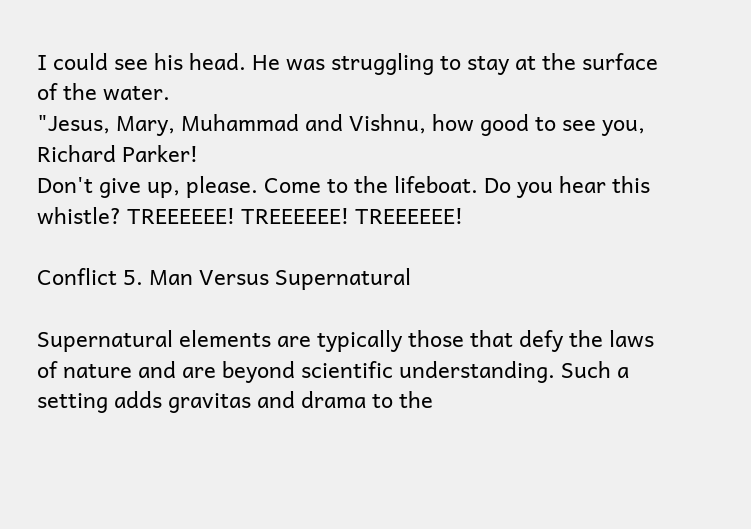I could see his head. He was struggling to stay at the surface of the water.
"Jesus, Mary, Muhammad and Vishnu, how good to see you, Richard Parker!
Don't give up, please. Come to the lifeboat. Do you hear this whistle? TREEEEEE! TREEEEEE! TREEEEEE!

Conflict 5. Man Versus Supernatural

Supernatural elements are typically those that defy the laws of nature and are beyond scientific understanding. Such a setting adds gravitas and drama to the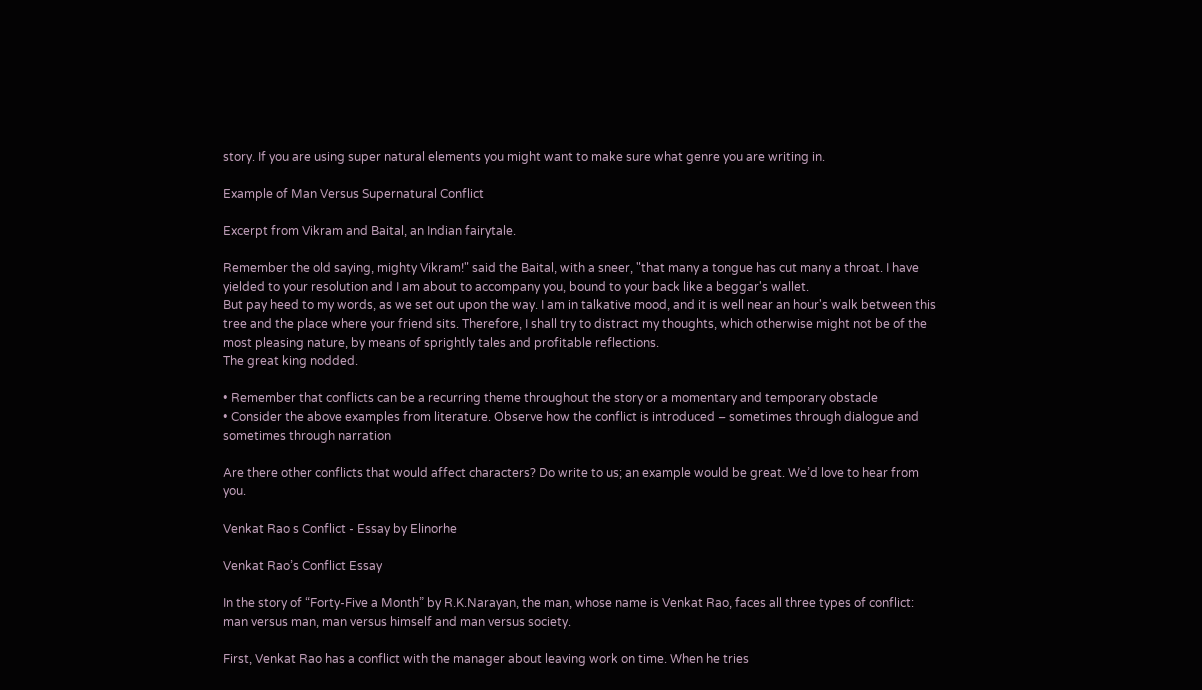story. If you are using super natural elements you might want to make sure what genre you are writing in.

Example of Man Versus Supernatural Conflict

Excerpt from Vikram and Baital, an Indian fairytale.

Remember the old saying, mighty Vikram!" said the Baital, with a sneer, "that many a tongue has cut many a throat. I have yielded to your resolution and I am about to accompany you, bound to your back like a beggar's wallet.
But pay heed to my words, as we set out upon the way. I am in talkative mood, and it is well near an hour's walk between this tree and the place where your friend sits. Therefore, I shall try to distract my thoughts, which otherwise might not be of the most pleasing nature, by means of sprightly tales and profitable reflections.
The great king nodded.

• Remember that conflicts can be a recurring theme throughout the story or a momentary and temporary obstacle
• Consider the above examples from literature. Observe how the conflict is introduced – sometimes through dialogue and sometimes through narration

Are there other conflicts that would affect characters? Do write to us; an example would be great. We’d love to hear from you.

Venkat Rao s Conflict - Essay by Elinorhe

Venkat Rao’s Conflict Essay

In the story of “Forty-Five a Month” by R.K.Narayan, the man, whose name is Venkat Rao, faces all three types of conflict: man versus man, man versus himself and man versus society.

First, Venkat Rao has a conflict with the manager about leaving work on time. When he tries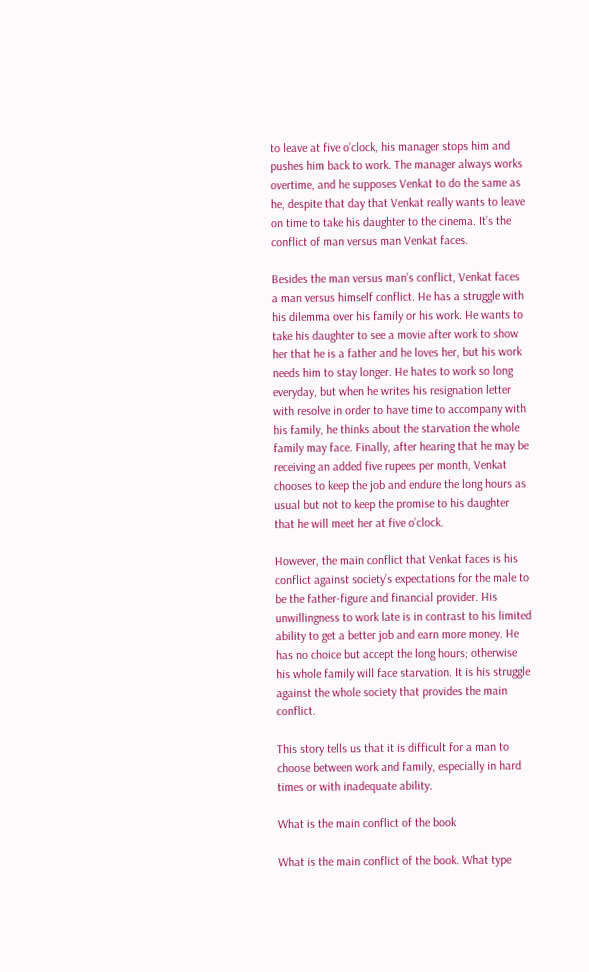to leave at five o’clock, his manager stops him and pushes him back to work. The manager always works overtime, and he supposes Venkat to do the same as he, despite that day that Venkat really wants to leave on time to take his daughter to the cinema. It’s the conflict of man versus man Venkat faces.

Besides the man versus man’s conflict, Venkat faces a man versus himself conflict. He has a struggle with his dilemma over his family or his work. He wants to take his daughter to see a movie after work to show her that he is a father and he loves her, but his work needs him to stay longer. He hates to work so long everyday, but when he writes his resignation letter with resolve in order to have time to accompany with his family, he thinks about the starvation the whole family may face. Finally, after hearing that he may be receiving an added five rupees per month, Venkat chooses to keep the job and endure the long hours as usual but not to keep the promise to his daughter that he will meet her at five o’clock.

However, the main conflict that Venkat faces is his conflict against society’s expectations for the male to be the father-figure and financial provider. His unwillingness to work late is in contrast to his limited ability to get a better job and earn more money. He has no choice but accept the long hours; otherwise his whole family will face starvation. It is his struggle against the whole society that provides the main conflict.

This story tells us that it is difficult for a man to choose between work and family, especially in hard times or with inadequate ability.

What is the main conflict of the book

What is the main conflict of the book. What type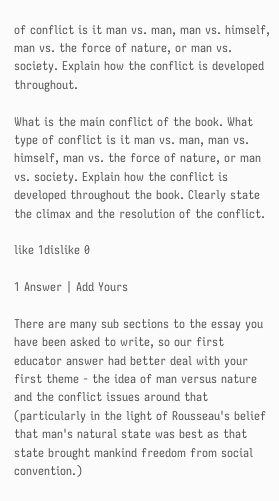of conflict is it man vs. man, man vs. himself, man vs. the force of nature, or man vs. society. Explain how the conflict is developed throughout.

What is the main conflict of the book. What type of conflict is it man vs. man, man vs. himself, man vs. the force of nature, or man vs. society. Explain how the conflict is developed throughout the book. Clearly state the climax and the resolution of the conflict.

like 1dislike 0

1 Answer | Add Yours

There are many sub sections to the essay you have been asked to write, so our first educator answer had better deal with your first theme - the idea of man versus nature and the conflict issues around that (particularly in the light of Rousseau's belief that man's natural state was best as that state brought mankind freedom from social convention.)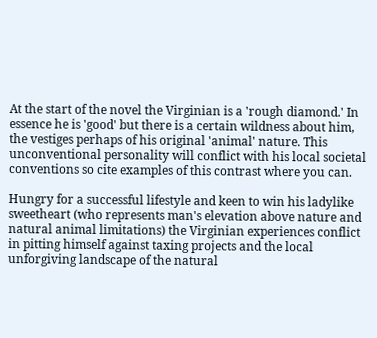At the start of the novel the Virginian is a 'rough diamond.' In essence he is 'good' but there is a certain wildness about him, the vestiges perhaps of his original 'animal' nature. This unconventional personality will conflict with his local societal conventions so cite examples of this contrast where you can.

Hungry for a successful lifestyle and keen to win his ladylike sweetheart (who represents man's elevation above nature and natural animal limitations) the Virginian experiences conflict in pitting himself against taxing projects and the local unforgiving landscape of the natural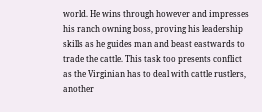world. He wins through however and impresses his ranch owning boss, proving his leadership skills as he guides man and beast eastwards to trade the cattle. This task too presents conflict as the Virginian has to deal with cattle rustlers, another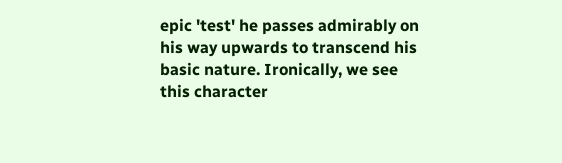epic 'test' he passes admirably on his way upwards to transcend his basic nature. Ironically, we see this character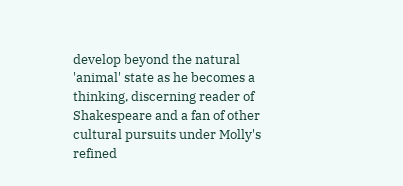develop beyond the natural 'animal' state as he becomes a thinking, discerning reader of Shakespeare and a fan of other cultural pursuits under Molly's refined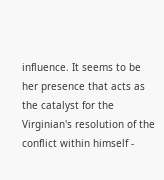influence. It seems to be her presence that acts as the catalyst for the Virginian's resolution of the conflict within himself -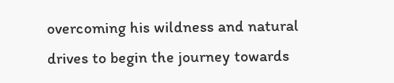overcoming his wildness and natural drives to begin the journey towards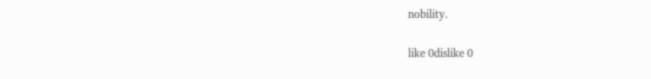nobility.

like 0dislike 0